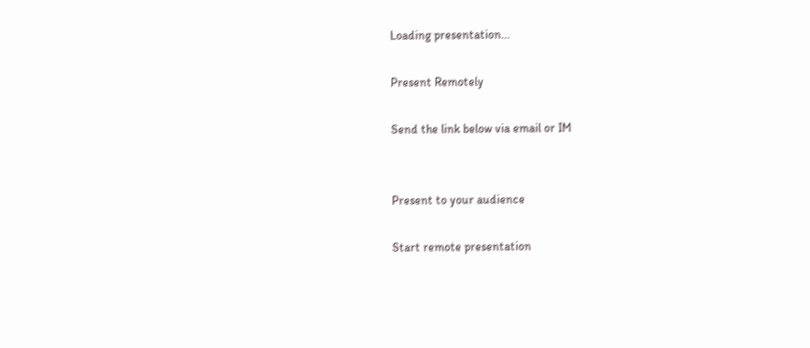Loading presentation...

Present Remotely

Send the link below via email or IM


Present to your audience

Start remote presentation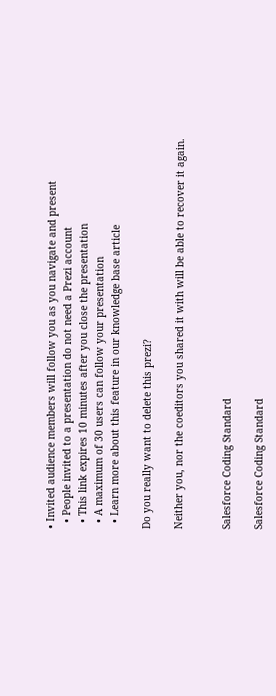• Invited audience members will follow you as you navigate and present
  • People invited to a presentation do not need a Prezi account
  • This link expires 10 minutes after you close the presentation
  • A maximum of 30 users can follow your presentation
  • Learn more about this feature in our knowledge base article

Do you really want to delete this prezi?

Neither you, nor the coeditors you shared it with will be able to recover it again.


Salesforce Coding Standard

Salesforce Coding Standard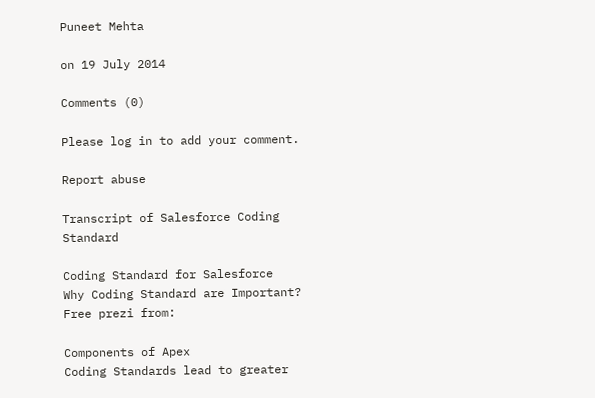Puneet Mehta

on 19 July 2014

Comments (0)

Please log in to add your comment.

Report abuse

Transcript of Salesforce Coding Standard

Coding Standard for Salesforce
Why Coding Standard are Important?
Free prezi from:

Components of Apex
Coding Standards lead to greater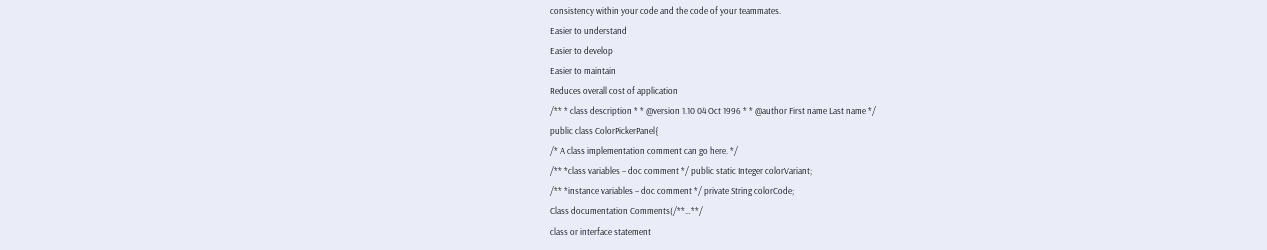consistency within your code and the code of your teammates.
Easier to understand
Easier to develop
Easier to maintain
Reduces overall cost of application
/** * class description * * @version 1.10 04 Oct 1996 * * @author First name Last name */
public class ColorPickerPanel{
/* A class implementation comment can go here. */
/** *class variables – doc comment */ public static Integer colorVariant;
/** *instance variables – doc comment */ private String colorCode;
Class documentation Comments(/**…**/
class or interface statement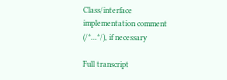Class/interface implementation comment (/*...*/), if necessary

Full transcript